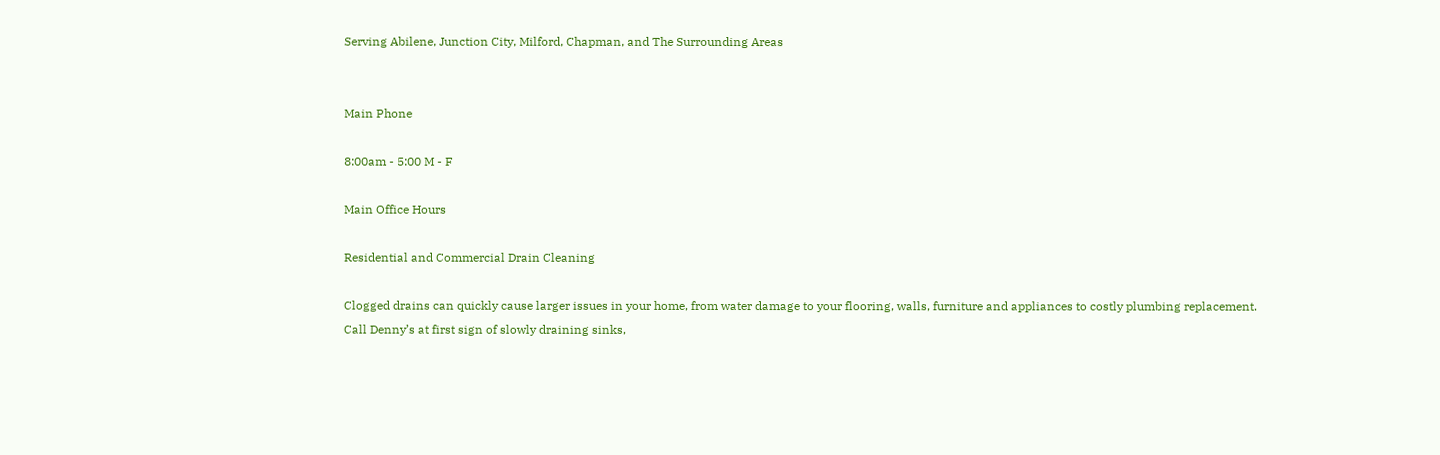Serving Abilene, Junction City, Milford, Chapman, and The Surrounding Areas


Main Phone

8:00am - 5:00 M - F

Main Office Hours

Residential and Commercial Drain Cleaning

Clogged drains can quickly cause larger issues in your home, from water damage to your flooring, walls, furniture and appliances to costly plumbing replacement. Call Denny’s at first sign of slowly draining sinks,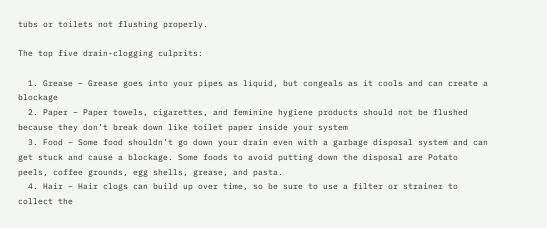tubs or toilets not flushing properly.

The top five drain-clogging culprits:

  1. Grease – Grease goes into your pipes as liquid, but congeals as it cools and can create a blockage
  2. Paper – Paper towels, cigarettes, and feminine hygiene products should not be flushed because they don’t break down like toilet paper inside your system
  3. Food – Some food shouldn’t go down your drain even with a garbage disposal system and can get stuck and cause a blockage. Some foods to avoid putting down the disposal are Potato peels, coffee grounds, egg shells, grease, and pasta.
  4. Hair – Hair clogs can build up over time, so be sure to use a filter or strainer to collect the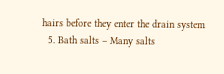hairs before they enter the drain system
  5. Bath salts – Many salts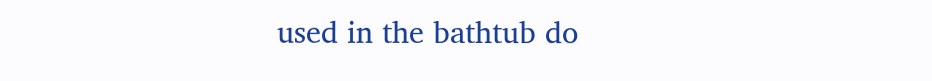used in the bathtub do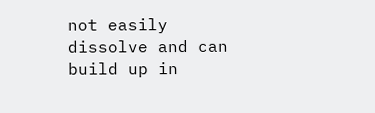not easily dissolve and can build up in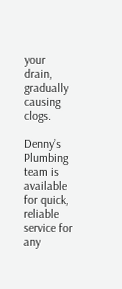your drain, gradually causing clogs.

Denny’s Plumbing team is available for quick, reliable service for any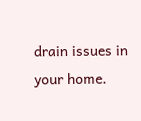drain issues in your home.